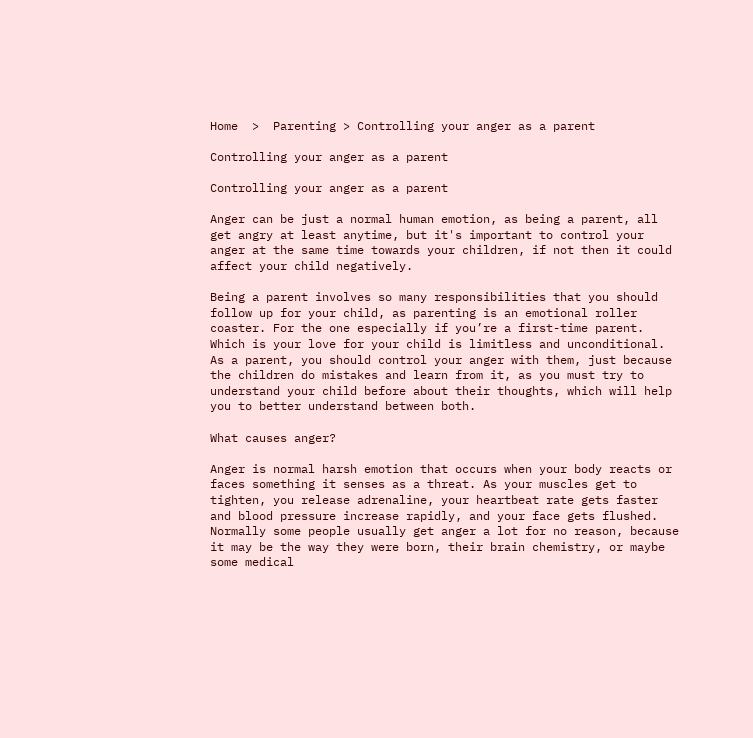Home  >  Parenting > Controlling your anger as a parent

Controlling your anger as a parent

Controlling your anger as a parent

Anger can be just a normal human emotion, as being a parent, all get angry at least anytime, but it's important to control your anger at the same time towards your children, if not then it could affect your child negatively.

Being a parent involves so many responsibilities that you should follow up for your child, as parenting is an emotional roller coaster. For the one especially if you’re a first-time parent. Which is your love for your child is limitless and unconditional. As a parent, you should control your anger with them, just because the children do mistakes and learn from it, as you must try to understand your child before about their thoughts, which will help you to better understand between both.

What causes anger?

Anger is normal harsh emotion that occurs when your body reacts or faces something it senses as a threat. As your muscles get to tighten, you release adrenaline, your heartbeat rate gets faster and blood pressure increase rapidly, and your face gets flushed. Normally some people usually get anger a lot for no reason, because it may be the way they were born, their brain chemistry, or maybe some medical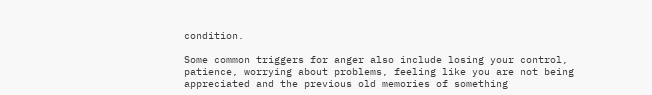condition.

Some common triggers for anger also include losing your control, patience, worrying about problems, feeling like you are not being appreciated and the previous old memories of something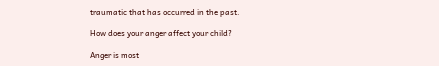traumatic that has occurred in the past.

How does your anger affect your child?

Anger is most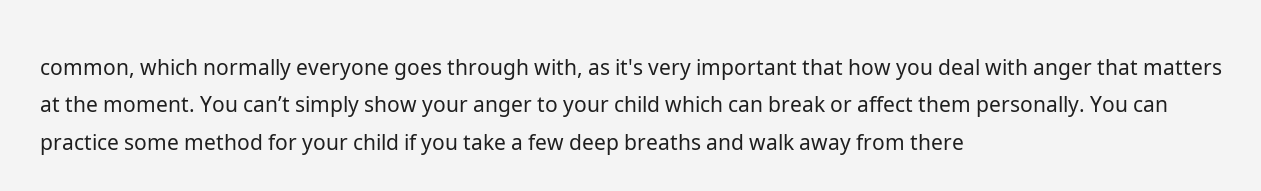common, which normally everyone goes through with, as it's very important that how you deal with anger that matters at the moment. You can’t simply show your anger to your child which can break or affect them personally. You can practice some method for your child if you take a few deep breaths and walk away from there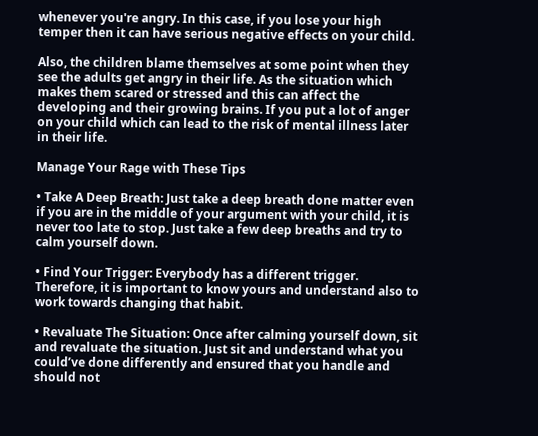whenever you're angry. In this case, if you lose your high temper then it can have serious negative effects on your child.

Also, the children blame themselves at some point when they see the adults get angry in their life. As the situation which makes them scared or stressed and this can affect the developing and their growing brains. If you put a lot of anger on your child which can lead to the risk of mental illness later in their life.

Manage Your Rage with These Tips

• Take A Deep Breath: Just take a deep breath done matter even if you are in the middle of your argument with your child, it is never too late to stop. Just take a few deep breaths and try to calm yourself down.

• Find Your Trigger: Everybody has a different trigger. Therefore, it is important to know yours and understand also to work towards changing that habit.

• Revaluate The Situation: Once after calming yourself down, sit and revaluate the situation. Just sit and understand what you could’ve done differently and ensured that you handle and should not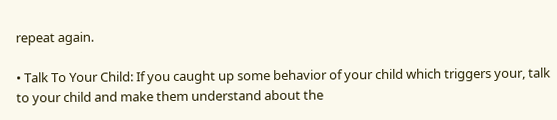repeat again.

• Talk To Your Child: If you caught up some behavior of your child which triggers your, talk to your child and make them understand about the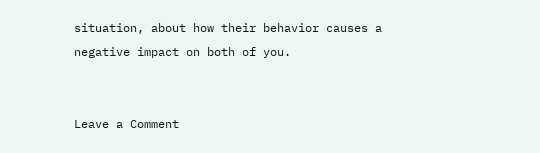situation, about how their behavior causes a negative impact on both of you.


Leave a Comment